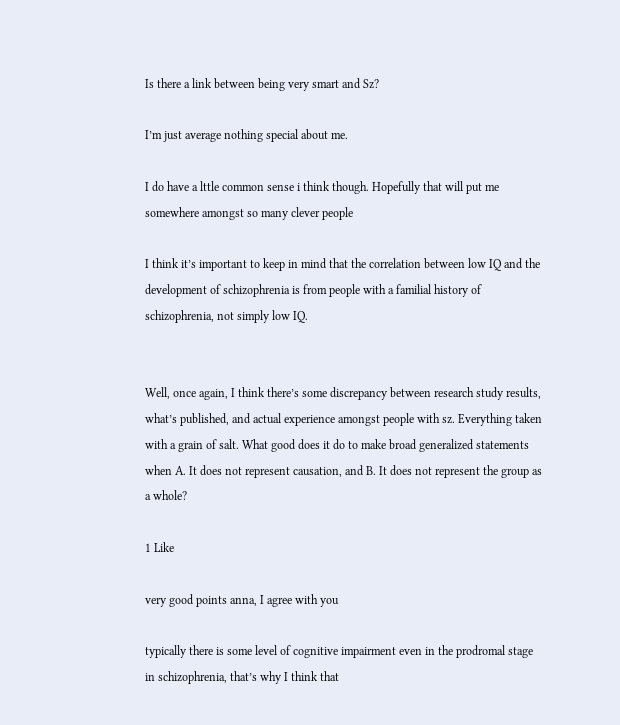Is there a link between being very smart and Sz?

I’m just average nothing special about me.

I do have a lttle common sense i think though. Hopefully that will put me somewhere amongst so many clever people

I think it’s important to keep in mind that the correlation between low IQ and the development of schizophrenia is from people with a familial history of schizophrenia, not simply low IQ.


Well, once again, I think there’s some discrepancy between research study results, what’s published, and actual experience amongst people with sz. Everything taken with a grain of salt. What good does it do to make broad generalized statements when A. It does not represent causation, and B. It does not represent the group as a whole?

1 Like

very good points anna, I agree with you

typically there is some level of cognitive impairment even in the prodromal stage in schizophrenia, that’s why I think that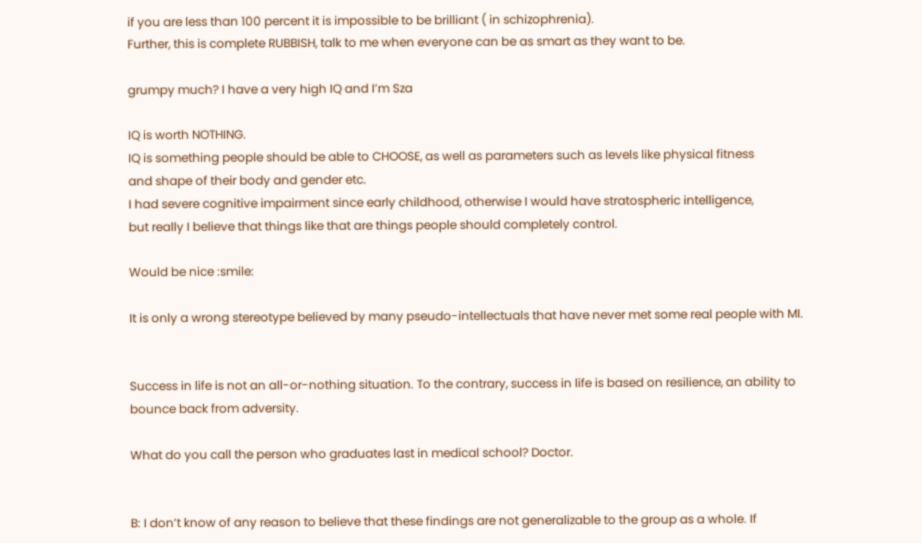if you are less than 100 percent it is impossible to be brilliant ( in schizophrenia).
Further, this is complete RUBBISH, talk to me when everyone can be as smart as they want to be.

grumpy much? I have a very high IQ and I’m Sza

IQ is worth NOTHING.
IQ is something people should be able to CHOOSE, as well as parameters such as levels like physical fitness
and shape of their body and gender etc.
I had severe cognitive impairment since early childhood, otherwise I would have stratospheric intelligence,
but really I believe that things like that are things people should completely control.

Would be nice :smile:

It is only a wrong stereotype believed by many pseudo-intellectuals that have never met some real people with MI.


Success in life is not an all-or-nothing situation. To the contrary, success in life is based on resilience, an ability to bounce back from adversity.

What do you call the person who graduates last in medical school? Doctor.


B: I don’t know of any reason to believe that these findings are not generalizable to the group as a whole. If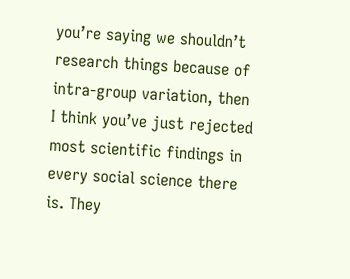you’re saying we shouldn’t research things because of intra-group variation, then I think you’ve just rejected most scientific findings in every social science there is. They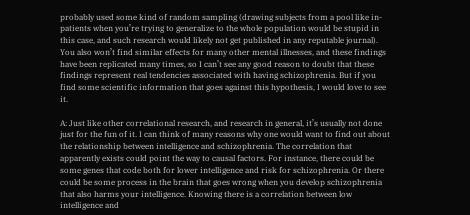probably used some kind of random sampling (drawing subjects from a pool like in-patients when you’re trying to generalize to the whole population would be stupid in this case, and such research would likely not get published in any reputable journal). You also won’t find similar effects for many other mental illnesses, and these findings have been replicated many times, so I can’t see any good reason to doubt that these findings represent real tendencies associated with having schizophrenia. But if you find some scientific information that goes against this hypothesis, I would love to see it.

A: Just like other correlational research, and research in general, it’s usually not done just for the fun of it. I can think of many reasons why one would want to find out about the relationship between intelligence and schizophrenia. The correlation that apparently exists could point the way to causal factors. For instance, there could be some genes that code both for lower intelligence and risk for schizophrenia. Or there could be some process in the brain that goes wrong when you develop schizophrenia that also harms your intelligence. Knowing there is a correlation between low intelligence and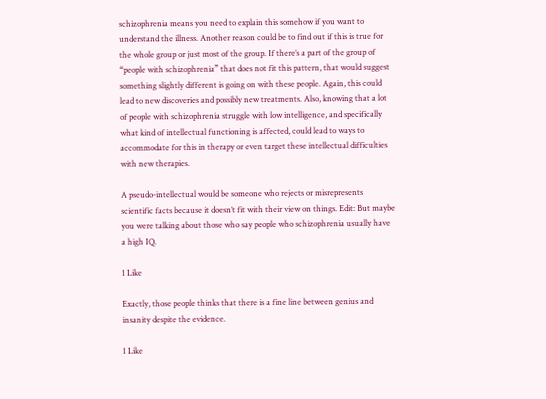schizophrenia means you need to explain this somehow if you want to understand the illness. Another reason could be to find out if this is true for the whole group or just most of the group. If there’s a part of the group of “people with schizophrenia” that does not fit this pattern, that would suggest something slightly different is going on with these people. Again, this could lead to new discoveries and possibly new treatments. Also, knowing that a lot of people with schizophrenia struggle with low intelligence, and specifically what kind of intellectual functioning is affected, could lead to ways to accommodate for this in therapy or even target these intellectual difficulties with new therapies.

A pseudo-intellectual would be someone who rejects or misrepresents scientific facts because it doesn’t fit with their view on things. Edit: But maybe you were talking about those who say people who schizophrenia usually have a high IQ.

1 Like

Exactly, those people thinks that there is a fine line between genius and insanity despite the evidence.

1 Like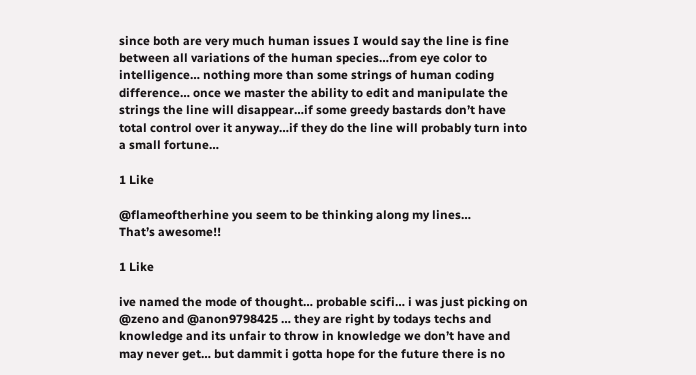since both are very much human issues I would say the line is fine between all variations of the human species…from eye color to intelligence… nothing more than some strings of human coding difference… once we master the ability to edit and manipulate the strings the line will disappear…if some greedy bastards don’t have total control over it anyway…if they do the line will probably turn into a small fortune…

1 Like

@flameoftherhine you seem to be thinking along my lines…
That’s awesome!!

1 Like

ive named the mode of thought… probable scifi… i was just picking on @zeno and @anon9798425 … they are right by todays techs and knowledge and its unfair to throw in knowledge we don’t have and may never get… but dammit i gotta hope for the future there is no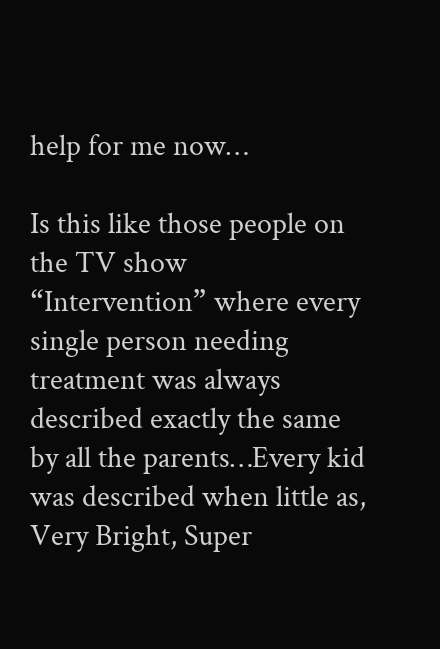help for me now…

Is this like those people on the TV show “Intervention” where every single person needing treatment was always described exactly the same by all the parents…Every kid was described when little as, Very Bright, Super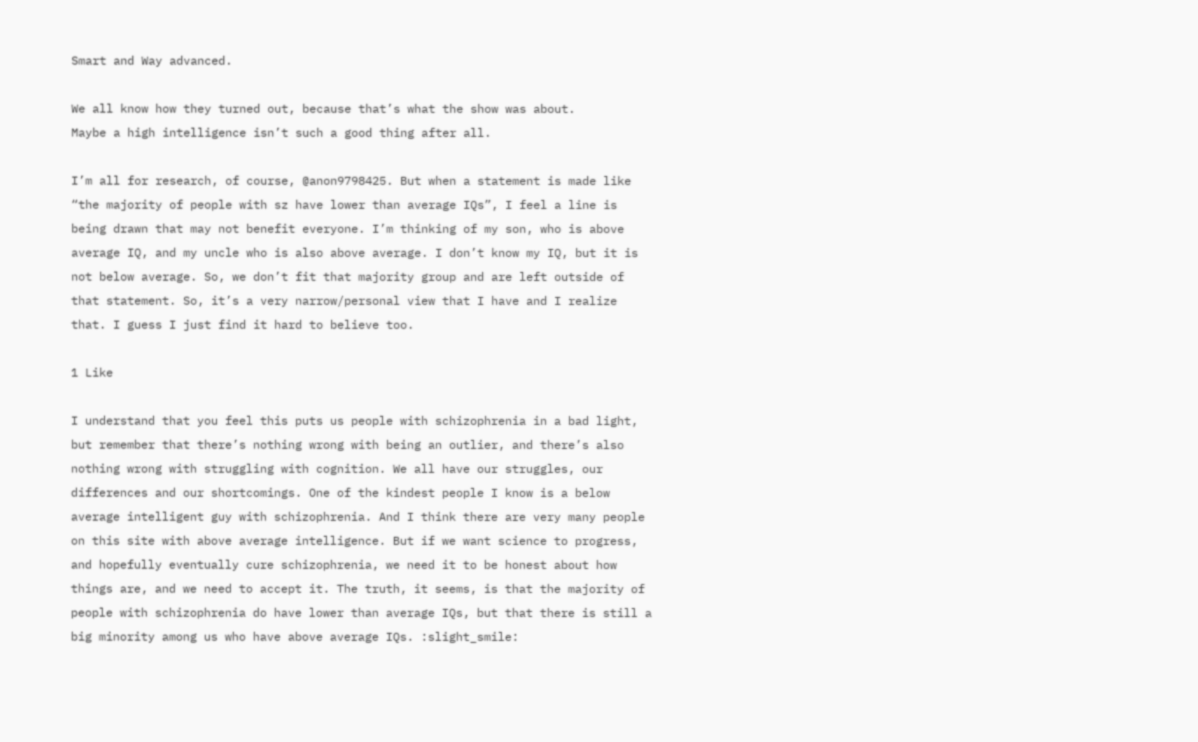Smart and Way advanced.

We all know how they turned out, because that’s what the show was about.
Maybe a high intelligence isn’t such a good thing after all.

I’m all for research, of course, @anon9798425. But when a statement is made like “the majority of people with sz have lower than average IQs”, I feel a line is being drawn that may not benefit everyone. I’m thinking of my son, who is above average IQ, and my uncle who is also above average. I don’t know my IQ, but it is not below average. So, we don’t fit that majority group and are left outside of that statement. So, it’s a very narrow/personal view that I have and I realize that. I guess I just find it hard to believe too.

1 Like

I understand that you feel this puts us people with schizophrenia in a bad light, but remember that there’s nothing wrong with being an outlier, and there’s also nothing wrong with struggling with cognition. We all have our struggles, our differences and our shortcomings. One of the kindest people I know is a below average intelligent guy with schizophrenia. And I think there are very many people on this site with above average intelligence. But if we want science to progress, and hopefully eventually cure schizophrenia, we need it to be honest about how things are, and we need to accept it. The truth, it seems, is that the majority of people with schizophrenia do have lower than average IQs, but that there is still a big minority among us who have above average IQs. :slight_smile: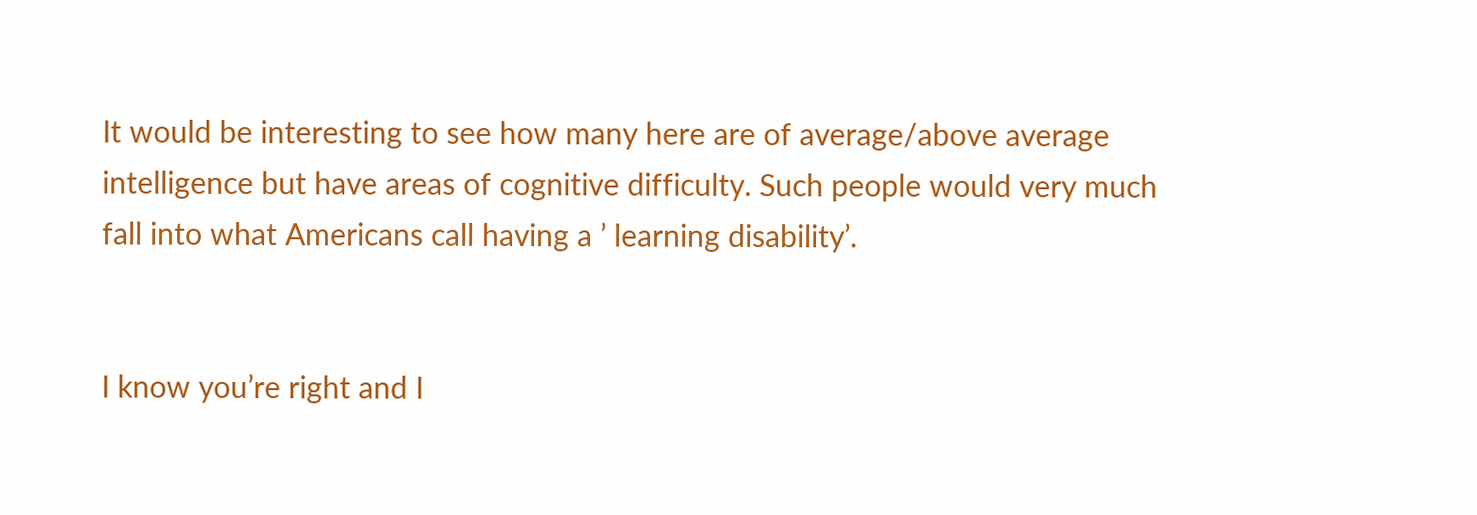It would be interesting to see how many here are of average/above average intelligence but have areas of cognitive difficulty. Such people would very much fall into what Americans call having a ’ learning disability’.


I know you’re right and I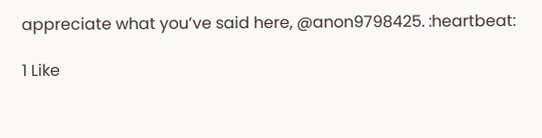appreciate what you’ve said here, @anon9798425. :heartbeat:

1 Like